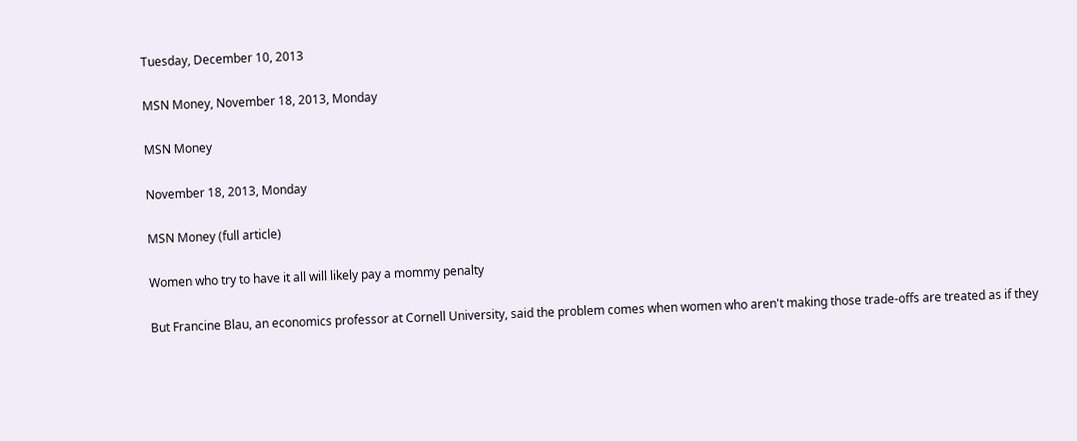Tuesday, December 10, 2013

MSN Money, November 18, 2013, Monday

MSN Money

November 18, 2013, Monday

MSN Money (full article)

Women who try to have it all will likely pay a mommy penalty

But Francine Blau, an economics professor at Cornell University, said the problem comes when women who aren't making those trade-offs are treated as if they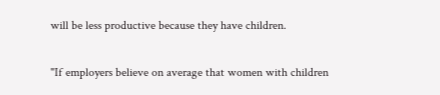will be less productive because they have children.

"If employers believe on average that women with children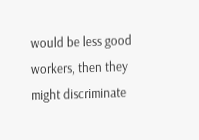would be less good workers, then they might discriminate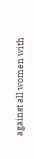against all women with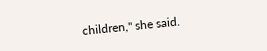children," she said.